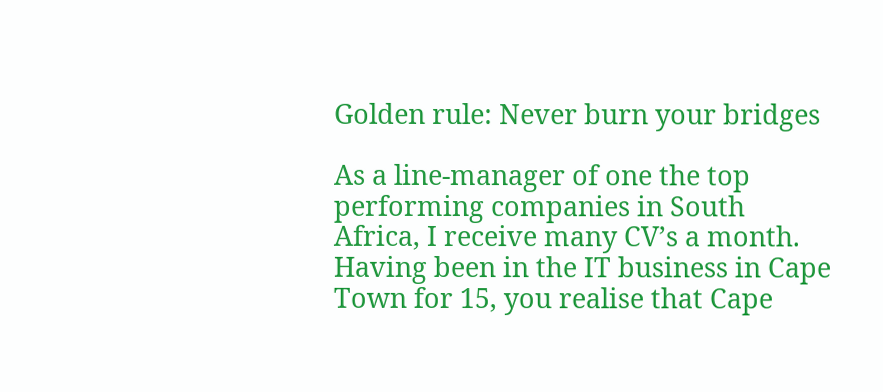Golden rule: Never burn your bridges

As a line-manager of one the top performing companies in South Africa, I receive many CV’s a month. Having been in the IT business in Cape Town for 15, you realise that Cape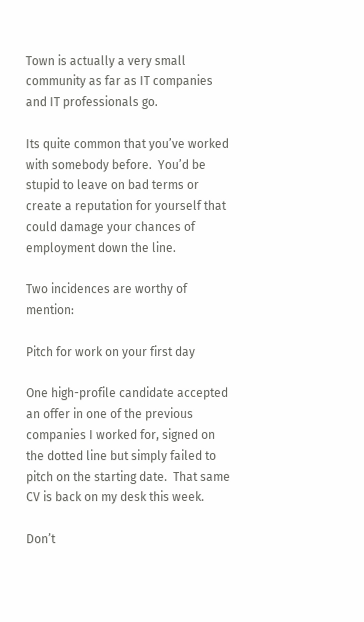Town is actually a very small community as far as IT companies and IT professionals go.

Its quite common that you’ve worked with somebody before.  You’d be stupid to leave on bad terms or create a reputation for yourself that could damage your chances of employment down the line.

Two incidences are worthy of mention:

Pitch for work on your first day

One high-profile candidate accepted an offer in one of the previous companies I worked for, signed on the dotted line but simply failed to pitch on the starting date.  That same CV is back on my desk this week.

Don’t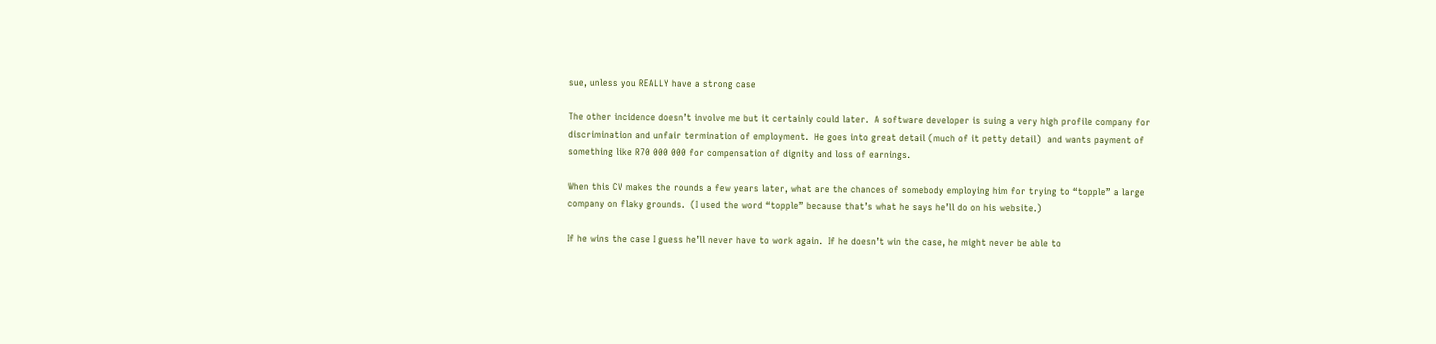sue, unless you REALLY have a strong case

The other incidence doesn’t involve me but it certainly could later.  A software developer is suing a very high profile company for discrimination and unfair termination of employment.  He goes into great detail (much of it petty detail)  and wants payment of something like R70 000 000 for compensation of dignity and loss of earnings.

When this CV makes the rounds a few years later, what are the chances of somebody employing him for trying to “topple” a large company on flaky grounds.  (I used the word “topple” because that’s what he says he’ll do on his website.)

If he wins the case I guess he’ll never have to work again.  If he doesn’t win the case, he might never be able to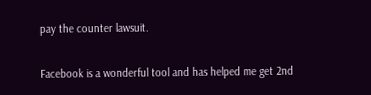pay the counter lawsuit.

Facebook is a wonderful tool and has helped me get 2nd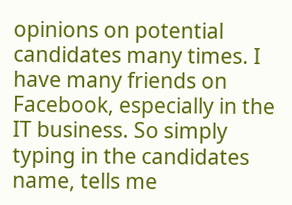opinions on potential candidates many times. I have many friends on Facebook, especially in the IT business. So simply typing in the candidates name, tells me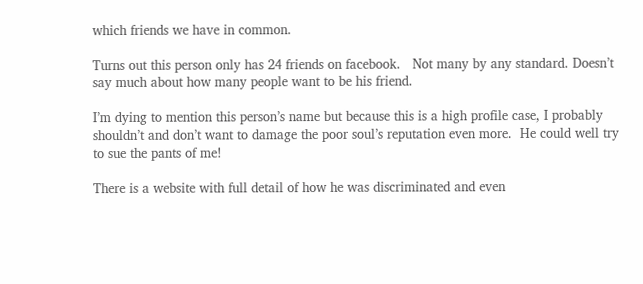which friends we have in common.

Turns out this person only has 24 friends on facebook.   Not many by any standard. Doesn’t say much about how many people want to be his friend.

I’m dying to mention this person’s name but because this is a high profile case, I probably shouldn’t and don’t want to damage the poor soul’s reputation even more.  He could well try to sue the pants of me!

There is a website with full detail of how he was discriminated and even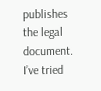publishes the legal document.  I’ve tried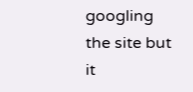googling the site but it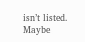isn’t listed. Maybe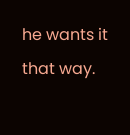he wants it that way.